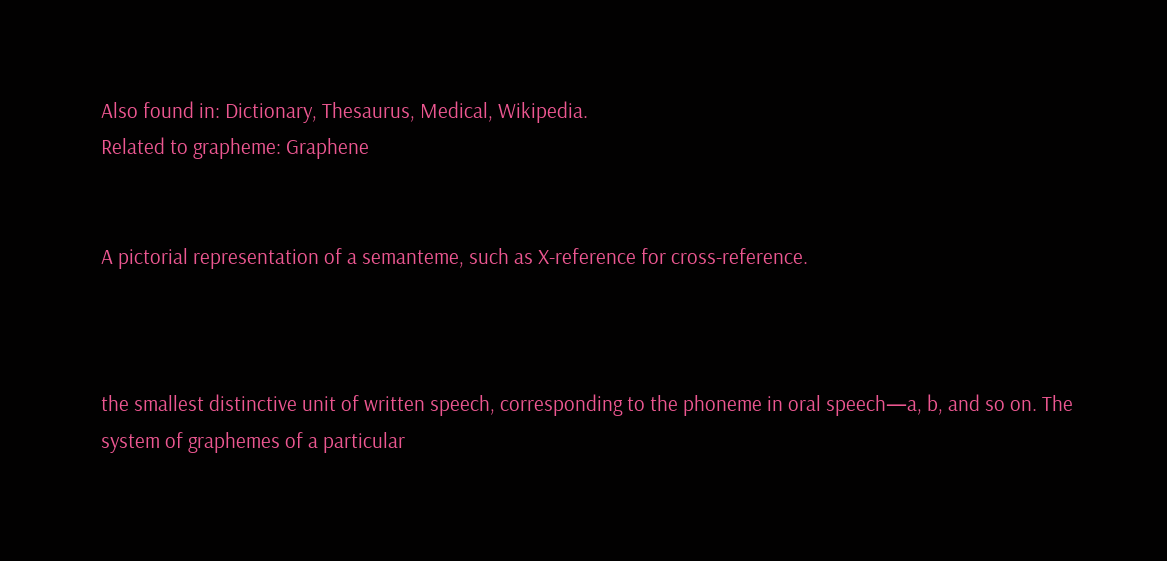Also found in: Dictionary, Thesaurus, Medical, Wikipedia.
Related to grapheme: Graphene


A pictorial representation of a semanteme, such as X-reference for cross-reference.



the smallest distinctive unit of written speech, corresponding to the phoneme in oral speech—a, b, and so on. The system of graphemes of a particular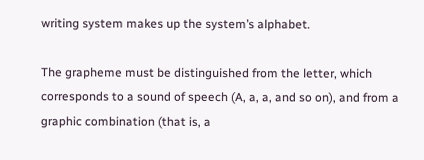writing system makes up the system’s alphabet.

The grapheme must be distinguished from the letter, which corresponds to a sound of speech (A, a, a, and so on), and from a graphic combination (that is, a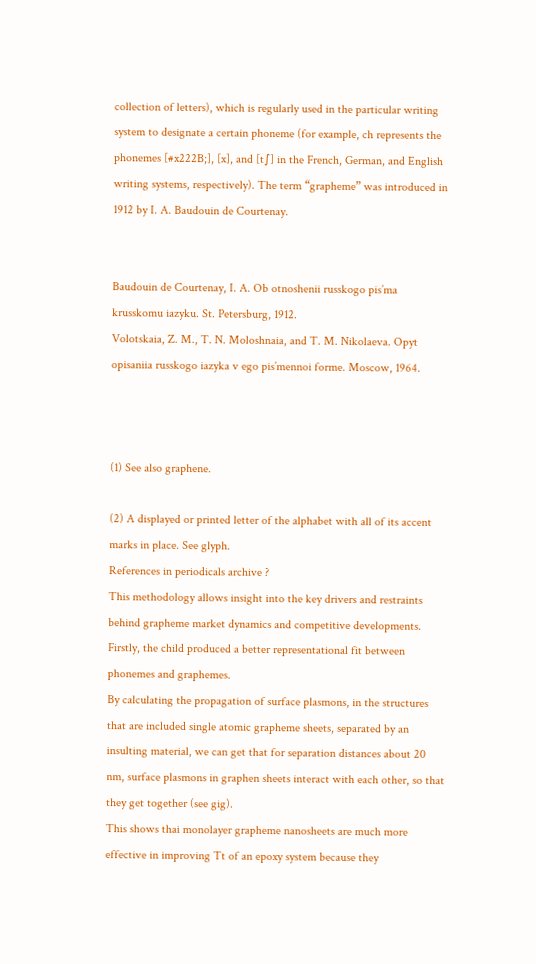collection of letters), which is regularly used in the particular writing system to designate a certain phoneme (for example, ch represents the phonemes [#x222B;], [x], and [t∫] in the French, German, and English writing systems, respectively). The term “grapheme” was introduced in 1912 by I. A. Baudouin de Courtenay.


Baudouin de Courtenay, I. A. Ob otnoshenii russkogo pis’ma krusskomu iazyku. St. Petersburg, 1912.
Volotskaia, Z. M., T. N. Moloshnaia, and T. M. Nikolaeva. Opyt opisaniia russkogo iazyka v ego pis’mennoi forme. Moscow, 1964.



(1) See also graphene.

(2) A displayed or printed letter of the alphabet with all of its accent marks in place. See glyph.
References in periodicals archive ?
This methodology allows insight into the key drivers and restraints behind grapheme market dynamics and competitive developments.
Firstly, the child produced a better representational fit between phonemes and graphemes.
By calculating the propagation of surface plasmons, in the structures that are included single atomic grapheme sheets, separated by an insulting material, we can get that for separation distances about 20 nm, surface plasmons in graphen sheets interact with each other, so that they get together (see gig).
This shows thai monolayer grapheme nanosheets are much more effective in improving Tt of an epoxy system because they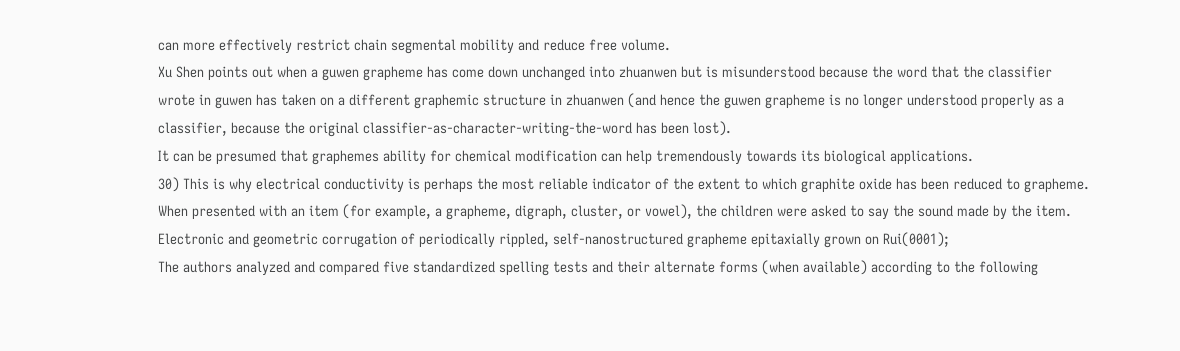can more effectively restrict chain segmental mobility and reduce free volume.
Xu Shen points out when a guwen grapheme has come down unchanged into zhuanwen but is misunderstood because the word that the classifier wrote in guwen has taken on a different graphemic structure in zhuanwen (and hence the guwen grapheme is no longer understood properly as a classifier, because the original classifier-as-character-writing-the-word has been lost).
It can be presumed that graphemes ability for chemical modification can help tremendously towards its biological applications.
30) This is why electrical conductivity is perhaps the most reliable indicator of the extent to which graphite oxide has been reduced to grapheme.
When presented with an item (for example, a grapheme, digraph, cluster, or vowel), the children were asked to say the sound made by the item.
Electronic and geometric corrugation of periodically rippled, self-nanostructured grapheme epitaxially grown on Rui(0001);
The authors analyzed and compared five standardized spelling tests and their alternate forms (when available) according to the following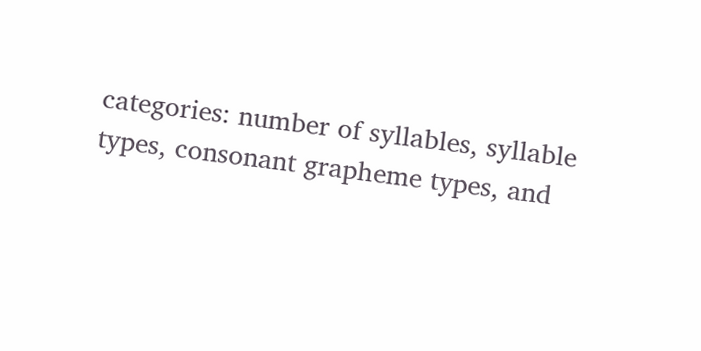categories: number of syllables, syllable types, consonant grapheme types, and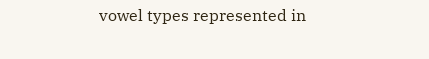vowel types represented in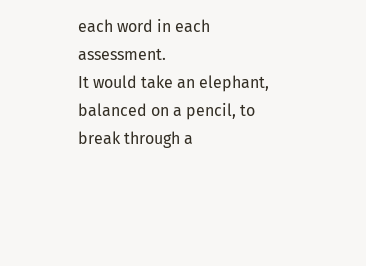each word in each assessment.
It would take an elephant, balanced on a pencil, to break through a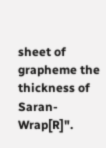sheet of grapheme the thickness of Saran-Wrap[R]".